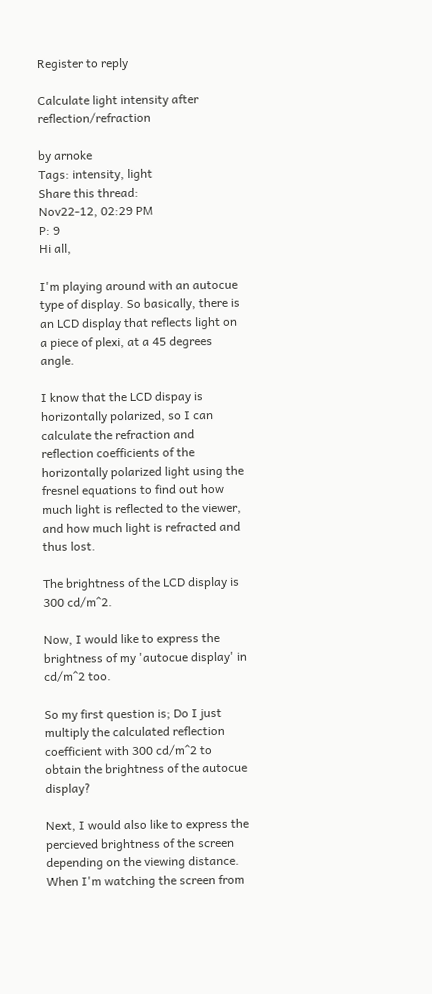Register to reply

Calculate light intensity after reflection/refraction

by arnoke
Tags: intensity, light
Share this thread:
Nov22-12, 02:29 PM
P: 9
Hi all,

I'm playing around with an autocue type of display. So basically, there is an LCD display that reflects light on a piece of plexi, at a 45 degrees angle.

I know that the LCD dispay is horizontally polarized, so I can calculate the refraction and reflection coefficients of the horizontally polarized light using the fresnel equations to find out how much light is reflected to the viewer, and how much light is refracted and thus lost.

The brightness of the LCD display is 300 cd/m^2.

Now, I would like to express the brightness of my 'autocue display' in cd/m^2 too.

So my first question is; Do I just multiply the calculated reflection coefficient with 300 cd/m^2 to obtain the brightness of the autocue display?

Next, I would also like to express the percieved brightness of the screen depending on the viewing distance. When I'm watching the screen from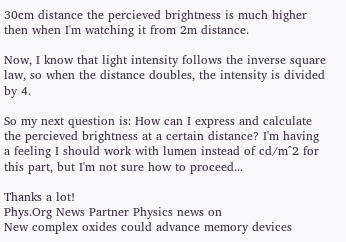30cm distance the percieved brightness is much higher then when I'm watching it from 2m distance.

Now, I know that light intensity follows the inverse square law, so when the distance doubles, the intensity is divided by 4.

So my next question is: How can I express and calculate the percieved brightness at a certain distance? I'm having a feeling I should work with lumen instead of cd/m^2 for this part, but I'm not sure how to proceed...

Thanks a lot!
Phys.Org News Partner Physics news on
New complex oxides could advance memory devices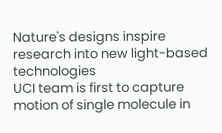Nature's designs inspire research into new light-based technologies
UCI team is first to capture motion of single molecule in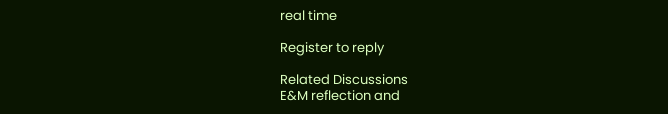real time

Register to reply

Related Discussions
E&M reflection and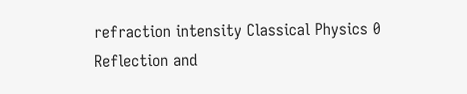refraction intensity Classical Physics 0
Reflection and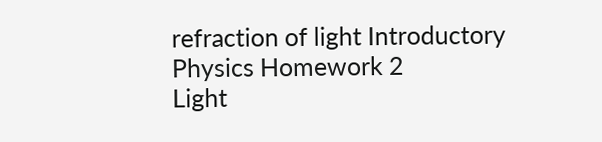refraction of light Introductory Physics Homework 2
Light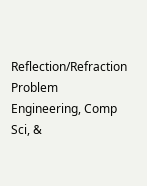Reflection/Refraction Problem Engineering, Comp Sci, &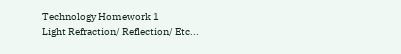Technology Homework 1
Light Refraction/ Reflection/ Etc...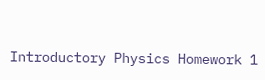Introductory Physics Homework 1